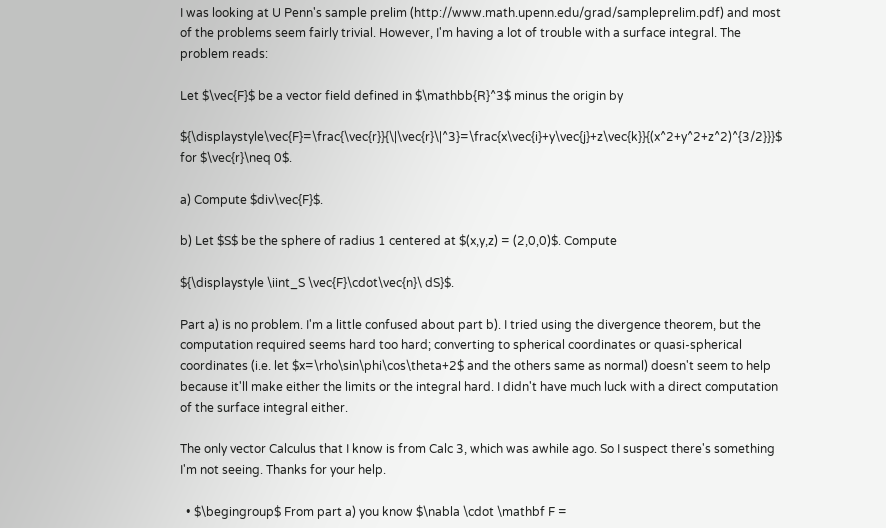I was looking at U Penn's sample prelim (http://www.math.upenn.edu/grad/sampleprelim.pdf) and most of the problems seem fairly trivial. However, I'm having a lot of trouble with a surface integral. The problem reads:

Let $\vec{F}$ be a vector field defined in $\mathbb{R}^3$ minus the origin by

${\displaystyle\vec{F}=\frac{\vec{r}}{\|\vec{r}\|^3}=\frac{x\vec{i}+y\vec{j}+z\vec{k}}{(x^2+y^2+z^2)^{3/2}}}$ for $\vec{r}\neq 0$.

a) Compute $div\vec{F}$.

b) Let $S$ be the sphere of radius 1 centered at $(x,y,z) = (2,0,0)$. Compute

${\displaystyle \iint_S \vec{F}\cdot\vec{n}\ dS}$.

Part a) is no problem. I'm a little confused about part b). I tried using the divergence theorem, but the computation required seems hard too hard; converting to spherical coordinates or quasi-spherical coordinates (i.e. let $x=\rho\sin\phi\cos\theta+2$ and the others same as normal) doesn't seem to help because it'll make either the limits or the integral hard. I didn't have much luck with a direct computation of the surface integral either.

The only vector Calculus that I know is from Calc 3, which was awhile ago. So I suspect there's something I'm not seeing. Thanks for your help.

  • $\begingroup$ From part a) you know $\nabla \cdot \mathbf F =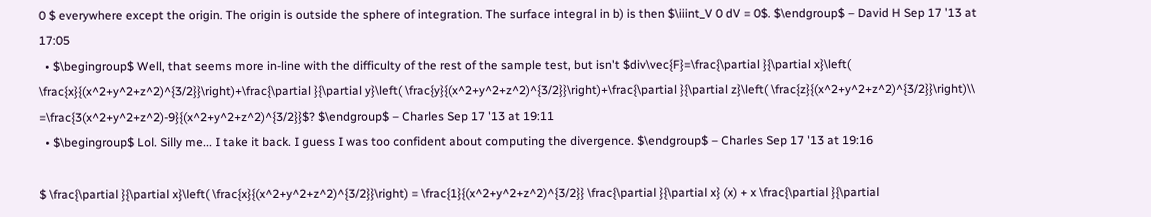0 $ everywhere except the origin. The origin is outside the sphere of integration. The surface integral in b) is then $\iiint_V 0 dV = 0$. $\endgroup$ – David H Sep 17 '13 at 17:05
  • $\begingroup$ Well, that seems more in-line with the difficulty of the rest of the sample test, but isn't $div\vec{F}=\frac{\partial }{\partial x}\left( \frac{x}{(x^2+y^2+z^2)^{3/2}}\right)+\frac{\partial }{\partial y}\left( \frac{y}{(x^2+y^2+z^2)^{3/2}}\right)+\frac{\partial }{\partial z}\left( \frac{z}{(x^2+y^2+z^2)^{3/2}}\right)\\ =\frac{3(x^2+y^2+z^2)-9}{(x^2+y^2+z^2)^{3/2}}$? $\endgroup$ – Charles Sep 17 '13 at 19:11
  • $\begingroup$ Lol. Silly me... I take it back. I guess I was too confident about computing the divergence. $\endgroup$ – Charles Sep 17 '13 at 19:16

$ \frac{\partial }{\partial x}\left( \frac{x}{(x^2+y^2+z^2)^{3/2}}\right) = \frac{1}{(x^2+y^2+z^2)^{3/2}} \frac{\partial }{\partial x} (x) + x \frac{\partial }{\partial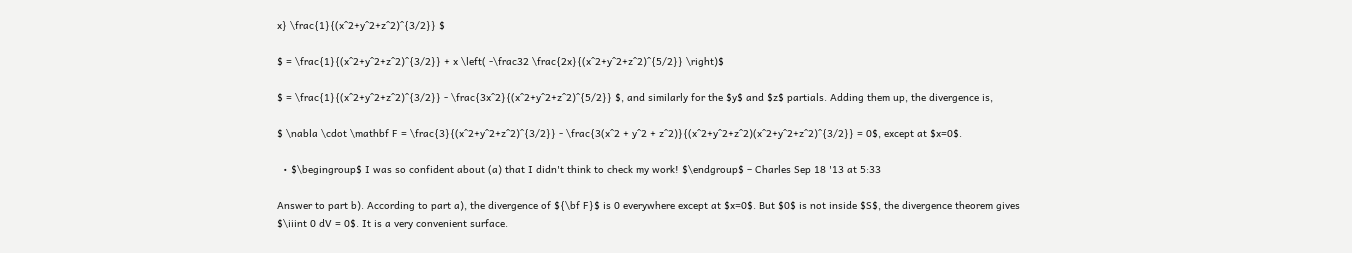x} \frac{1}{(x^2+y^2+z^2)^{3/2}} $

$ = \frac{1}{(x^2+y^2+z^2)^{3/2}} + x \left( -\frac32 \frac{2x}{(x^2+y^2+z^2)^{5/2}} \right)$

$ = \frac{1}{(x^2+y^2+z^2)^{3/2}} - \frac{3x^2}{(x^2+y^2+z^2)^{5/2}} $, and similarly for the $y$ and $z$ partials. Adding them up, the divergence is,

$ \nabla \cdot \mathbf F = \frac{3}{(x^2+y^2+z^2)^{3/2}} - \frac{3(x^2 + y^2 + z^2)}{(x^2+y^2+z^2)(x^2+y^2+z^2)^{3/2}} = 0$, except at $x=0$.

  • $\begingroup$ I was so confident about (a) that I didn't think to check my work! $\endgroup$ – Charles Sep 18 '13 at 5:33

Answer to part b). According to part a), the divergence of ${\bf F}$ is 0 everywhere except at $x=0$. But $0$ is not inside $S$, the divergence theorem gives $\iiint 0 dV = 0$. It is a very convenient surface.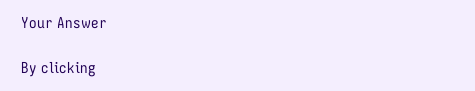Your Answer

By clicking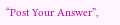“Post Your Answer”,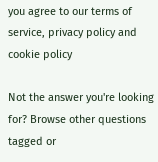you agree to our terms of service, privacy policy and cookie policy

Not the answer you're looking for? Browse other questions tagged or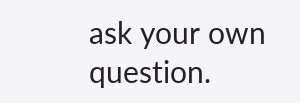ask your own question.